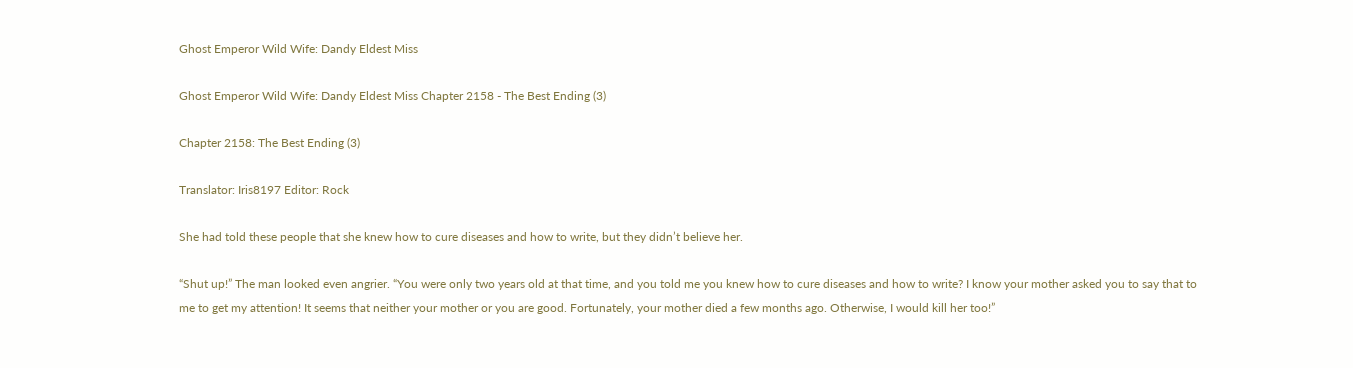Ghost Emperor Wild Wife: Dandy Eldest Miss

Ghost Emperor Wild Wife: Dandy Eldest Miss Chapter 2158 - The Best Ending (3)

Chapter 2158: The Best Ending (3)

Translator: Iris8197 Editor: Rock

She had told these people that she knew how to cure diseases and how to write, but they didn’t believe her.

“Shut up!” The man looked even angrier. “You were only two years old at that time, and you told me you knew how to cure diseases and how to write? I know your mother asked you to say that to me to get my attention! It seems that neither your mother or you are good. Fortunately, your mother died a few months ago. Otherwise, I would kill her too!”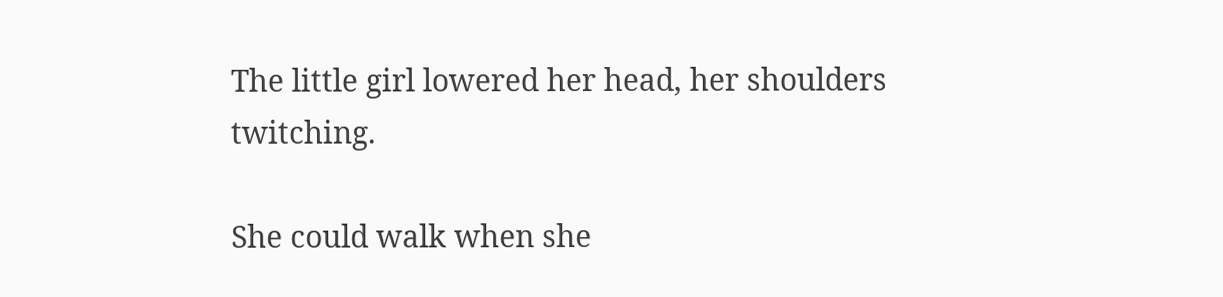The little girl lowered her head, her shoulders twitching.

She could walk when she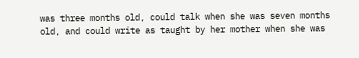was three months old, could talk when she was seven months old, and could write as taught by her mother when she was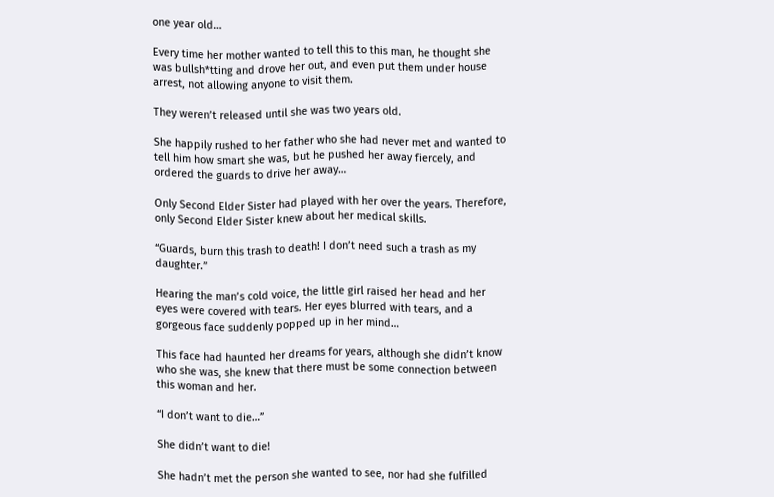one year old…

Every time her mother wanted to tell this to this man, he thought she was bullsh*tting and drove her out, and even put them under house arrest, not allowing anyone to visit them.

They weren’t released until she was two years old.

She happily rushed to her father who she had never met and wanted to tell him how smart she was, but he pushed her away fiercely, and ordered the guards to drive her away…

Only Second Elder Sister had played with her over the years. Therefore, only Second Elder Sister knew about her medical skills.

“Guards, burn this trash to death! I don’t need such a trash as my daughter.”

Hearing the man’s cold voice, the little girl raised her head and her eyes were covered with tears. Her eyes blurred with tears, and a gorgeous face suddenly popped up in her mind…

This face had haunted her dreams for years, although she didn’t know who she was, she knew that there must be some connection between this woman and her.

“I don’t want to die…”

She didn’t want to die!

She hadn’t met the person she wanted to see, nor had she fulfilled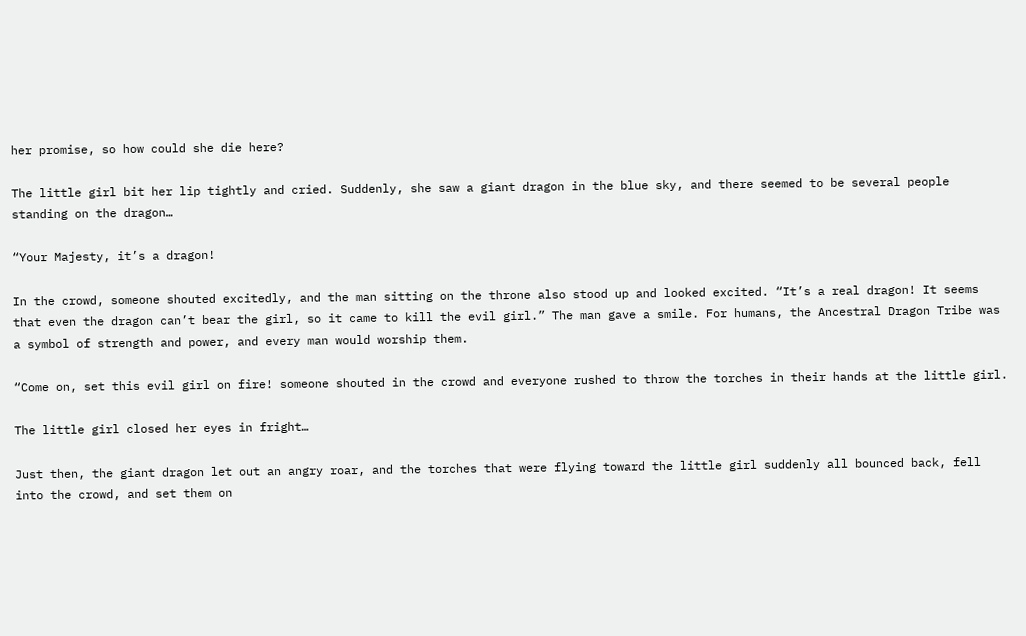her promise, so how could she die here?

The little girl bit her lip tightly and cried. Suddenly, she saw a giant dragon in the blue sky, and there seemed to be several people standing on the dragon…

“Your Majesty, it’s a dragon!

In the crowd, someone shouted excitedly, and the man sitting on the throne also stood up and looked excited. “It’s a real dragon! It seems that even the dragon can’t bear the girl, so it came to kill the evil girl.” The man gave a smile. For humans, the Ancestral Dragon Tribe was a symbol of strength and power, and every man would worship them.

“Come on, set this evil girl on fire! someone shouted in the crowd and everyone rushed to throw the torches in their hands at the little girl.

The little girl closed her eyes in fright…

Just then, the giant dragon let out an angry roar, and the torches that were flying toward the little girl suddenly all bounced back, fell into the crowd, and set them on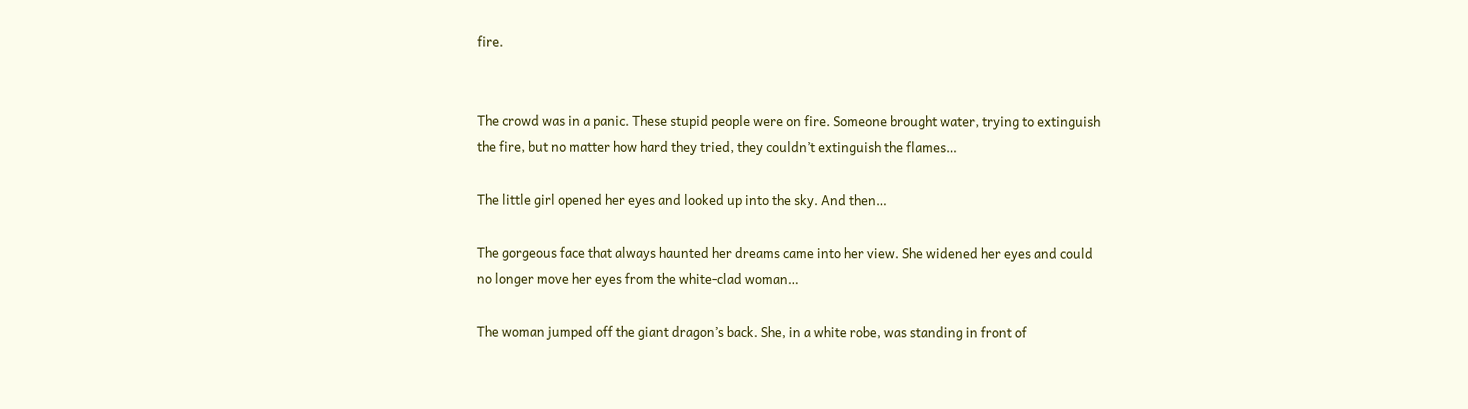fire.


The crowd was in a panic. These stupid people were on fire. Someone brought water, trying to extinguish the fire, but no matter how hard they tried, they couldn’t extinguish the flames…

The little girl opened her eyes and looked up into the sky. And then…

The gorgeous face that always haunted her dreams came into her view. She widened her eyes and could no longer move her eyes from the white-clad woman…

The woman jumped off the giant dragon’s back. She, in a white robe, was standing in front of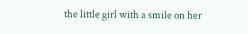the little girl with a smile on her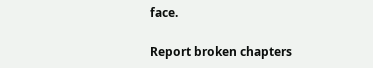face.

Report broken chapters